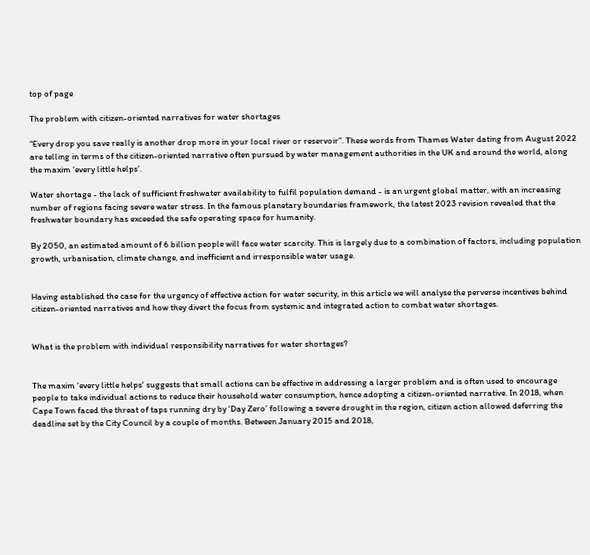top of page

The problem with citizen-oriented narratives for water shortages

“Every drop you save really is another drop more in your local river or reservoir”. These words from Thames Water dating from August 2022 are telling in terms of the citizen-oriented narrative often pursued by water management authorities in the UK and around the world, along the maxim ‘every little helps’.

Water shortage - the lack of sufficient freshwater availability to fulfil population demand - is an urgent global matter, with an increasing number of regions facing severe water stress. In the famous planetary boundaries framework, the latest 2023 revision revealed that the freshwater boundary has exceeded the safe operating space for humanity.

By 2050, an estimated amount of 6 billion people will face water scarcity. This is largely due to a combination of factors, including population growth, urbanisation, climate change, and inefficient and irresponsible water usage.


Having established the case for the urgency of effective action for water security, in this article we will analyse the perverse incentives behind citizen-oriented narratives and how they divert the focus from systemic and integrated action to combat water shortages.


What is the problem with individual responsibility narratives for water shortages?


The maxim 'every little helps' suggests that small actions can be effective in addressing a larger problem and is often used to encourage people to take individual actions to reduce their household water consumption, hence adopting a citizen-oriented narrative. In 2018, when Cape Town faced the threat of taps running dry by ‘Day Zero’ following a severe drought in the region, citizen action allowed deferring the deadline set by the City Council by a couple of months. Between January 2015 and 2018,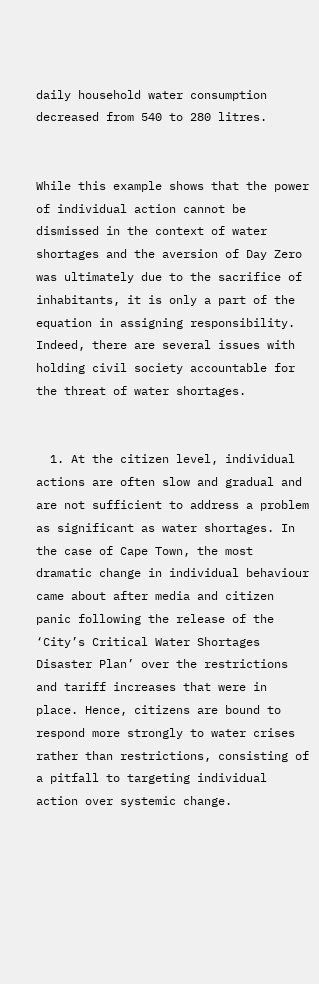daily household water consumption decreased from 540 to 280 litres.


While this example shows that the power of individual action cannot be dismissed in the context of water shortages and the aversion of Day Zero was ultimately due to the sacrifice of inhabitants, it is only a part of the equation in assigning responsibility. Indeed, there are several issues with holding civil society accountable for the threat of water shortages.


  1. At the citizen level, individual actions are often slow and gradual and are not sufficient to address a problem as significant as water shortages. In the case of Cape Town, the most dramatic change in individual behaviour came about after media and citizen panic following the release of the ‘City’s Critical Water Shortages Disaster Plan’ over the restrictions and tariff increases that were in place. Hence, citizens are bound to respond more strongly to water crises rather than restrictions, consisting of a pitfall to targeting individual action over systemic change.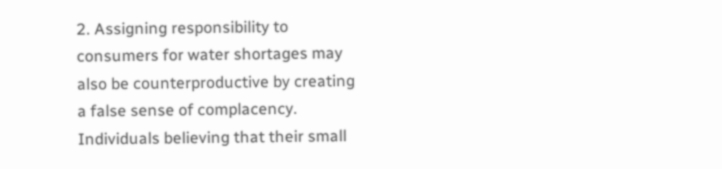2. Assigning responsibility to consumers for water shortages may also be counterproductive by creating a false sense of complacency. Individuals believing that their small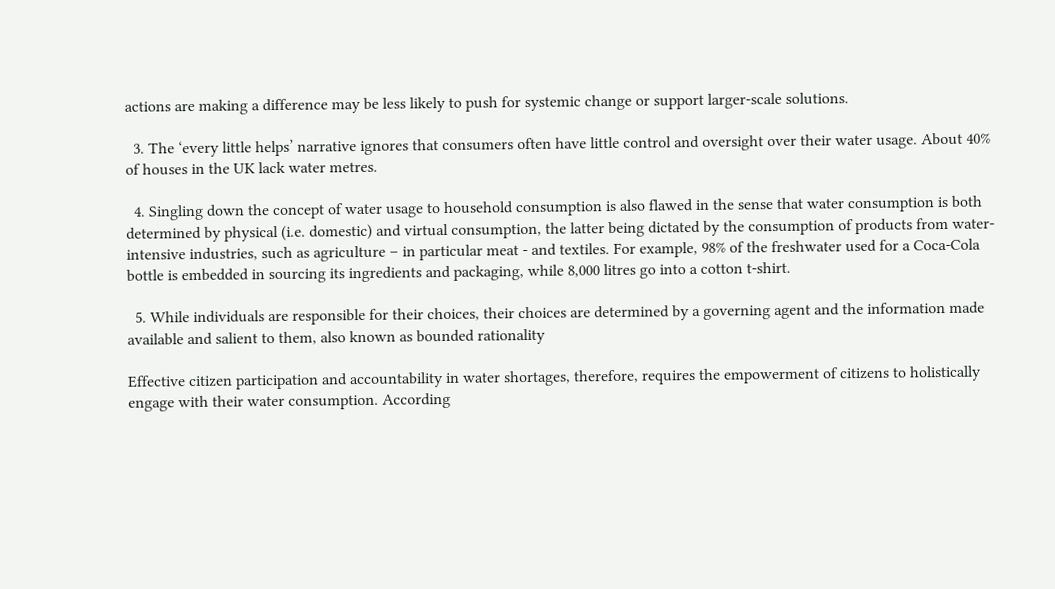actions are making a difference may be less likely to push for systemic change or support larger-scale solutions.

  3. The ‘every little helps’ narrative ignores that consumers often have little control and oversight over their water usage. About 40% of houses in the UK lack water metres.

  4. Singling down the concept of water usage to household consumption is also flawed in the sense that water consumption is both determined by physical (i.e. domestic) and virtual consumption, the latter being dictated by the consumption of products from water-intensive industries, such as agriculture – in particular meat - and textiles. For example, 98% of the freshwater used for a Coca-Cola bottle is embedded in sourcing its ingredients and packaging, while 8,000 litres go into a cotton t-shirt.

  5. While individuals are responsible for their choices, their choices are determined by a governing agent and the information made available and salient to them, also known as bounded rationality

Effective citizen participation and accountability in water shortages, therefore, requires the empowerment of citizens to holistically engage with their water consumption. According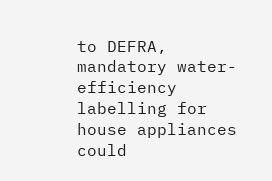to DEFRA, mandatory water-efficiency labelling for house appliances could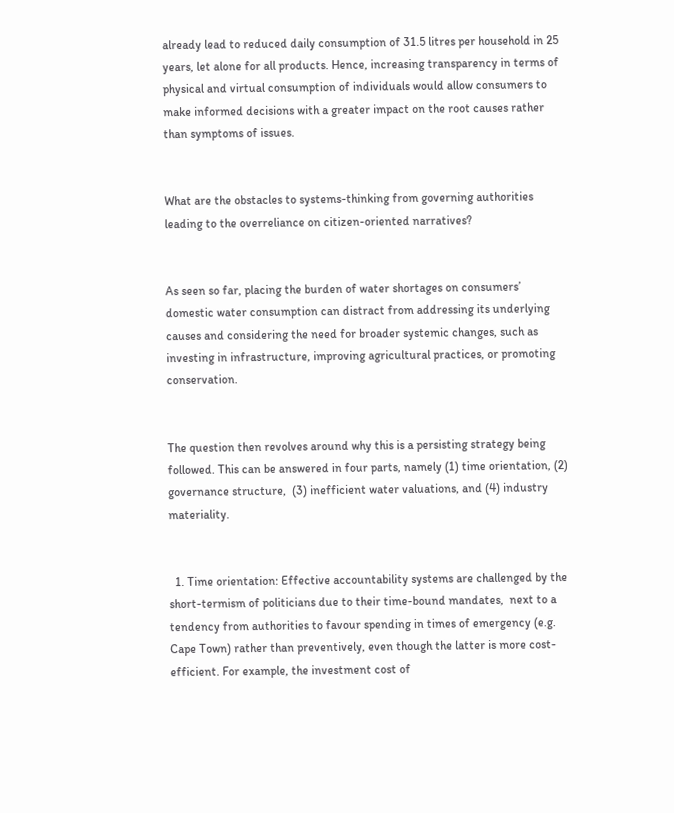already lead to reduced daily consumption of 31.5 litres per household in 25 years, let alone for all products. Hence, increasing transparency in terms of physical and virtual consumption of individuals would allow consumers to make informed decisions with a greater impact on the root causes rather than symptoms of issues.


What are the obstacles to systems-thinking from governing authorities leading to the overreliance on citizen-oriented narratives?


As seen so far, placing the burden of water shortages on consumers’ domestic water consumption can distract from addressing its underlying causes and considering the need for broader systemic changes, such as investing in infrastructure, improving agricultural practices, or promoting conservation.


The question then revolves around why this is a persisting strategy being followed. This can be answered in four parts, namely (1) time orientation, (2) governance structure,  (3) inefficient water valuations, and (4) industry materiality.


  1. Time orientation: Effective accountability systems are challenged by the short-termism of politicians due to their time-bound mandates,  next to a tendency from authorities to favour spending in times of emergency (e.g. Cape Town) rather than preventively, even though the latter is more cost-efficient. For example, the investment cost of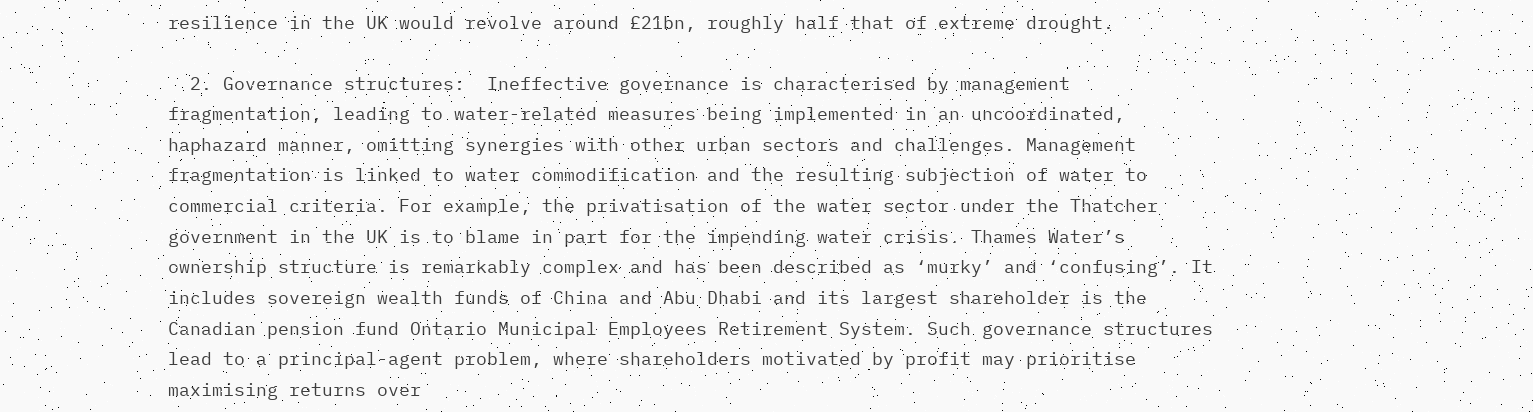resilience in the UK would revolve around £21bn, roughly half that of extreme drought.

  2. Governance structures:  Ineffective governance is characterised by management fragmentation, leading to water-related measures being implemented in an uncoordinated, haphazard manner, omitting synergies with other urban sectors and challenges. Management fragmentation is linked to water commodification and the resulting subjection of water to commercial criteria. For example, the privatisation of the water sector under the Thatcher government in the UK is to blame in part for the impending water crisis. Thames Water’s ownership structure is remarkably complex and has been described as ‘murky’ and ‘confusing’. It includes sovereign wealth funds of China and Abu Dhabi and its largest shareholder is the Canadian pension fund Ontario Municipal Employees Retirement System. Such governance structures lead to a principal-agent problem, where shareholders motivated by profit may prioritise maximising returns over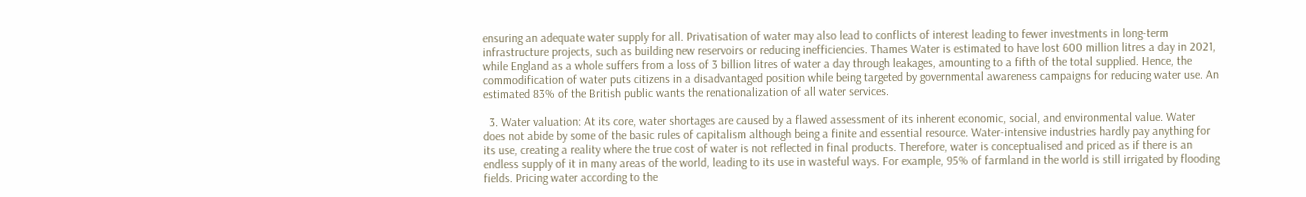ensuring an adequate water supply for all. Privatisation of water may also lead to conflicts of interest leading to fewer investments in long-term infrastructure projects, such as building new reservoirs or reducing inefficiencies. Thames Water is estimated to have lost 600 million litres a day in 2021, while England as a whole suffers from a loss of 3 billion litres of water a day through leakages, amounting to a fifth of the total supplied. Hence, the commodification of water puts citizens in a disadvantaged position while being targeted by governmental awareness campaigns for reducing water use. An estimated 83% of the British public wants the renationalization of all water services.

  3. Water valuation: At its core, water shortages are caused by a flawed assessment of its inherent economic, social, and environmental value. Water does not abide by some of the basic rules of capitalism although being a finite and essential resource. Water-intensive industries hardly pay anything for its use, creating a reality where the true cost of water is not reflected in final products. Therefore, water is conceptualised and priced as if there is an endless supply of it in many areas of the world, leading to its use in wasteful ways. For example, 95% of farmland in the world is still irrigated by flooding fields. Pricing water according to the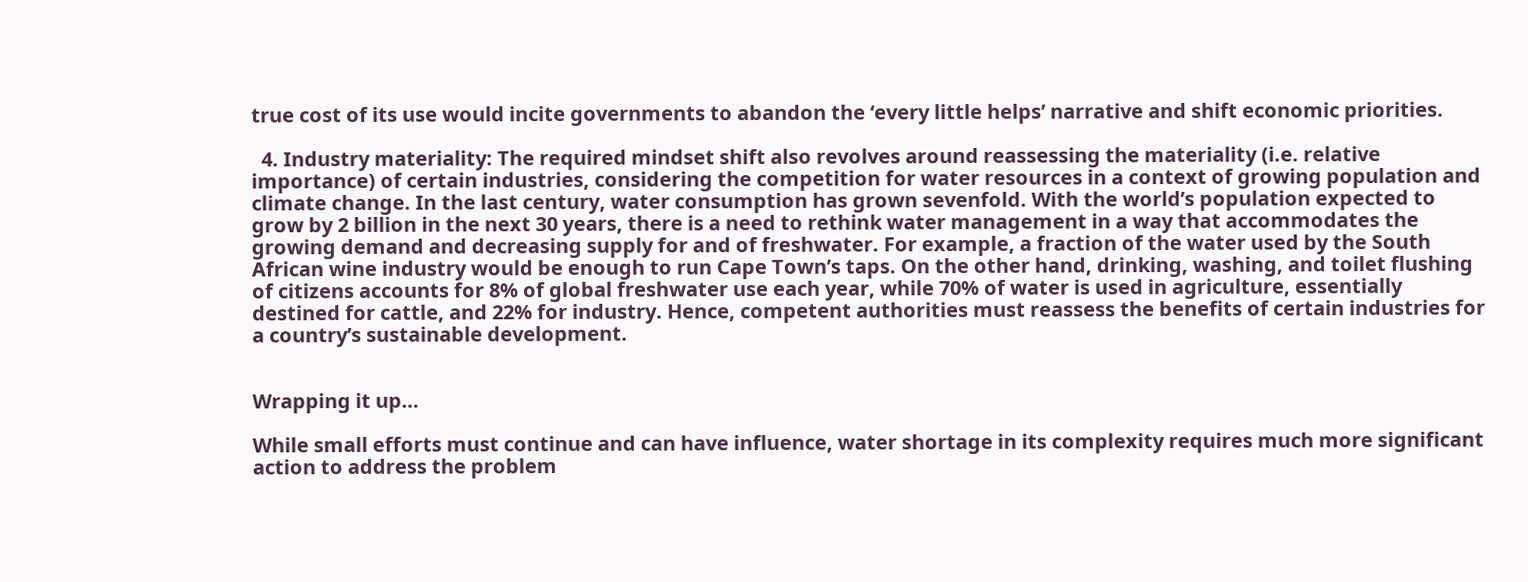true cost of its use would incite governments to abandon the ‘every little helps’ narrative and shift economic priorities.

  4. Industry materiality: The required mindset shift also revolves around reassessing the materiality (i.e. relative importance) of certain industries, considering the competition for water resources in a context of growing population and climate change. In the last century, water consumption has grown sevenfold. With the world’s population expected to grow by 2 billion in the next 30 years, there is a need to rethink water management in a way that accommodates the growing demand and decreasing supply for and of freshwater. For example, a fraction of the water used by the South African wine industry would be enough to run Cape Town’s taps. On the other hand, drinking, washing, and toilet flushing of citizens accounts for 8% of global freshwater use each year, while 70% of water is used in agriculture, essentially destined for cattle, and 22% for industry. Hence, competent authorities must reassess the benefits of certain industries for a country’s sustainable development.


Wrapping it up…

While small efforts must continue and can have influence, water shortage in its complexity requires much more significant action to address the problem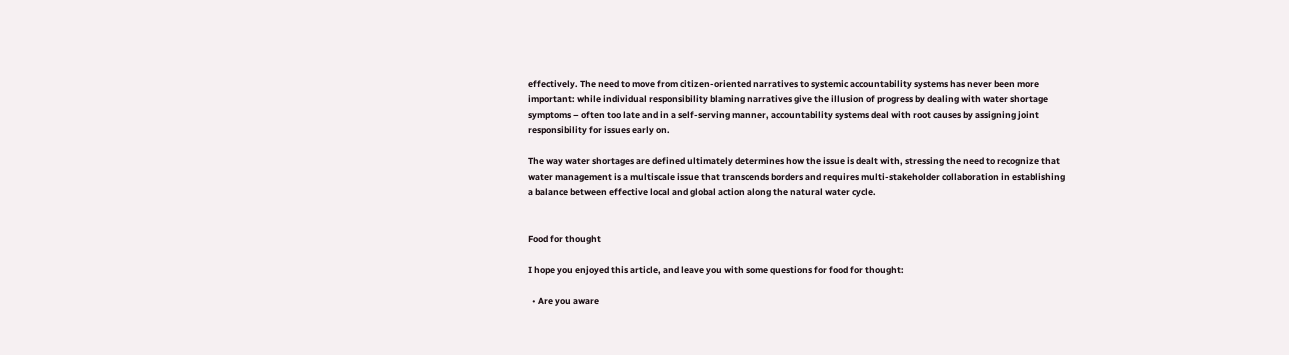effectively. The need to move from citizen-oriented narratives to systemic accountability systems has never been more important: while individual responsibility blaming narratives give the illusion of progress by dealing with water shortage symptoms – often too late and in a self-serving manner, accountability systems deal with root causes by assigning joint responsibility for issues early on.

The way water shortages are defined ultimately determines how the issue is dealt with, stressing the need to recognize that water management is a multiscale issue that transcends borders and requires multi-stakeholder collaboration in establishing a balance between effective local and global action along the natural water cycle.


Food for thought

I hope you enjoyed this article, and leave you with some questions for food for thought:

  • Are you aware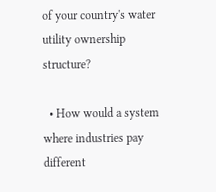of your country's water utility ownership structure?

  • How would a system where industries pay different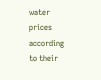water prices according to their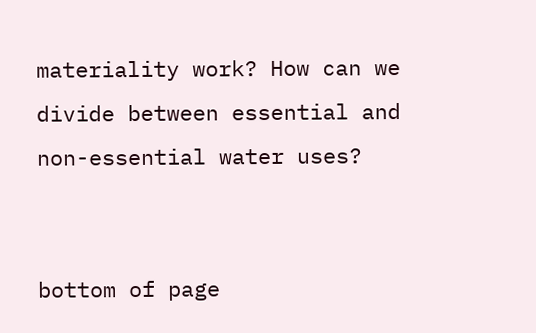materiality work? How can we divide between essential and non-essential water uses?


bottom of page